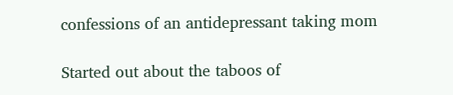confessions of an antidepressant taking mom

Started out about the taboos of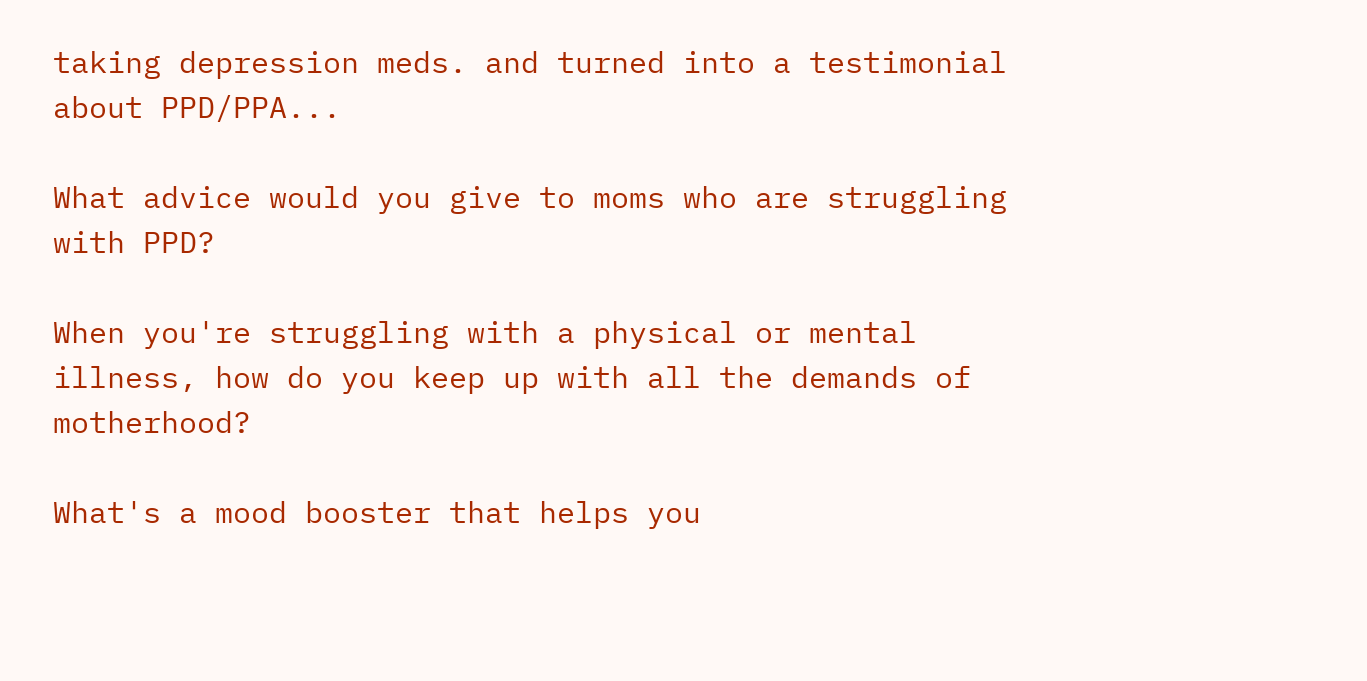taking depression meds. and turned into a testimonial about PPD/PPA...

What advice would you give to moms who are struggling with PPD?

When you're struggling with a physical or mental illness, how do you keep up with all the demands of motherhood?

What's a mood booster that helps you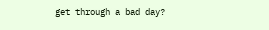get through a bad day?